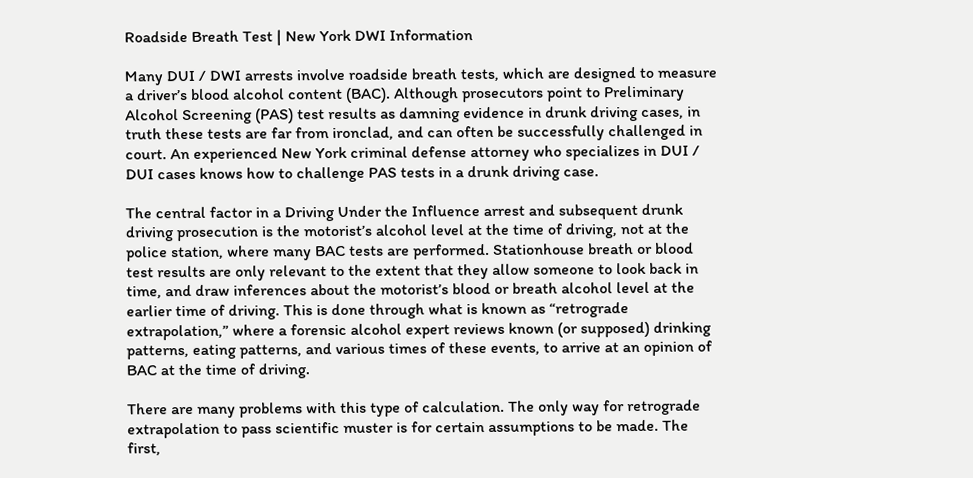Roadside Breath Test | New York DWI Information

Many DUI / DWI arrests involve roadside breath tests, which are designed to measure a driver’s blood alcohol content (BAC). Although prosecutors point to Preliminary Alcohol Screening (PAS) test results as damning evidence in drunk driving cases, in truth these tests are far from ironclad, and can often be successfully challenged in court. An experienced New York criminal defense attorney who specializes in DUI / DUI cases knows how to challenge PAS tests in a drunk driving case.

The central factor in a Driving Under the Influence arrest and subsequent drunk driving prosecution is the motorist’s alcohol level at the time of driving, not at the police station, where many BAC tests are performed. Stationhouse breath or blood test results are only relevant to the extent that they allow someone to look back in time, and draw inferences about the motorist’s blood or breath alcohol level at the earlier time of driving. This is done through what is known as “retrograde extrapolation,” where a forensic alcohol expert reviews known (or supposed) drinking patterns, eating patterns, and various times of these events, to arrive at an opinion of BAC at the time of driving.

There are many problems with this type of calculation. The only way for retrograde extrapolation to pass scientific muster is for certain assumptions to be made. The first,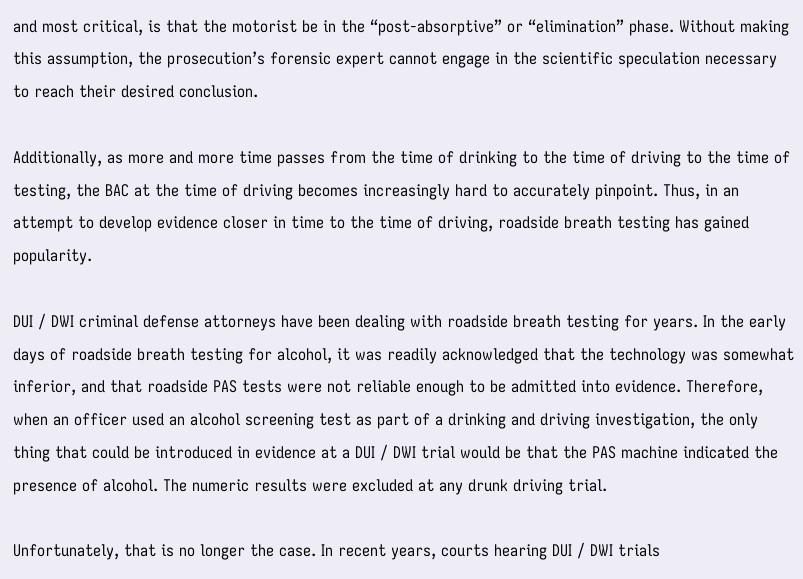and most critical, is that the motorist be in the “post-absorptive” or “elimination” phase. Without making this assumption, the prosecution’s forensic expert cannot engage in the scientific speculation necessary to reach their desired conclusion.

Additionally, as more and more time passes from the time of drinking to the time of driving to the time of testing, the BAC at the time of driving becomes increasingly hard to accurately pinpoint. Thus, in an attempt to develop evidence closer in time to the time of driving, roadside breath testing has gained popularity.

DUI / DWI criminal defense attorneys have been dealing with roadside breath testing for years. In the early days of roadside breath testing for alcohol, it was readily acknowledged that the technology was somewhat inferior, and that roadside PAS tests were not reliable enough to be admitted into evidence. Therefore, when an officer used an alcohol screening test as part of a drinking and driving investigation, the only thing that could be introduced in evidence at a DUI / DWI trial would be that the PAS machine indicated the presence of alcohol. The numeric results were excluded at any drunk driving trial.

Unfortunately, that is no longer the case. In recent years, courts hearing DUI / DWI trials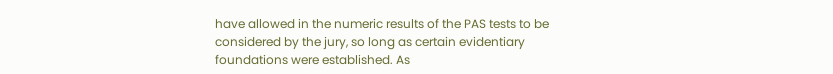have allowed in the numeric results of the PAS tests to be considered by the jury, so long as certain evidentiary foundations were established. As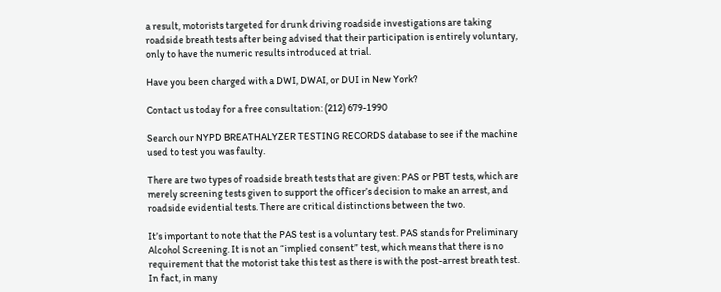a result, motorists targeted for drunk driving roadside investigations are taking roadside breath tests after being advised that their participation is entirely voluntary, only to have the numeric results introduced at trial.

Have you been charged with a DWI, DWAI, or DUI in New York?

Contact us today for a free consultation: (212) 679-1990

Search our NYPD BREATHALYZER TESTING RECORDS database to see if the machine used to test you was faulty.

There are two types of roadside breath tests that are given: PAS or PBT tests, which are merely screening tests given to support the officer’s decision to make an arrest, and roadside evidential tests. There are critical distinctions between the two.

It’s important to note that the PAS test is a voluntary test. PAS stands for Preliminary Alcohol Screening. It is not an “implied consent” test, which means that there is no requirement that the motorist take this test as there is with the post-arrest breath test. In fact, in many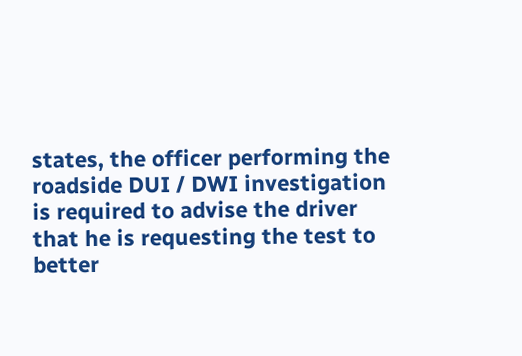states, the officer performing the roadside DUI / DWI investigation is required to advise the driver that he is requesting the test to better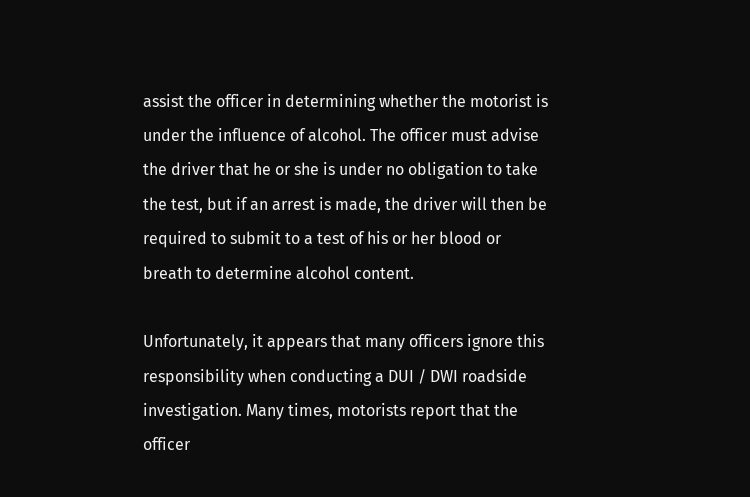assist the officer in determining whether the motorist is under the influence of alcohol. The officer must advise the driver that he or she is under no obligation to take the test, but if an arrest is made, the driver will then be required to submit to a test of his or her blood or breath to determine alcohol content.

Unfortunately, it appears that many officers ignore this responsibility when conducting a DUI / DWI roadside investigation. Many times, motorists report that the officer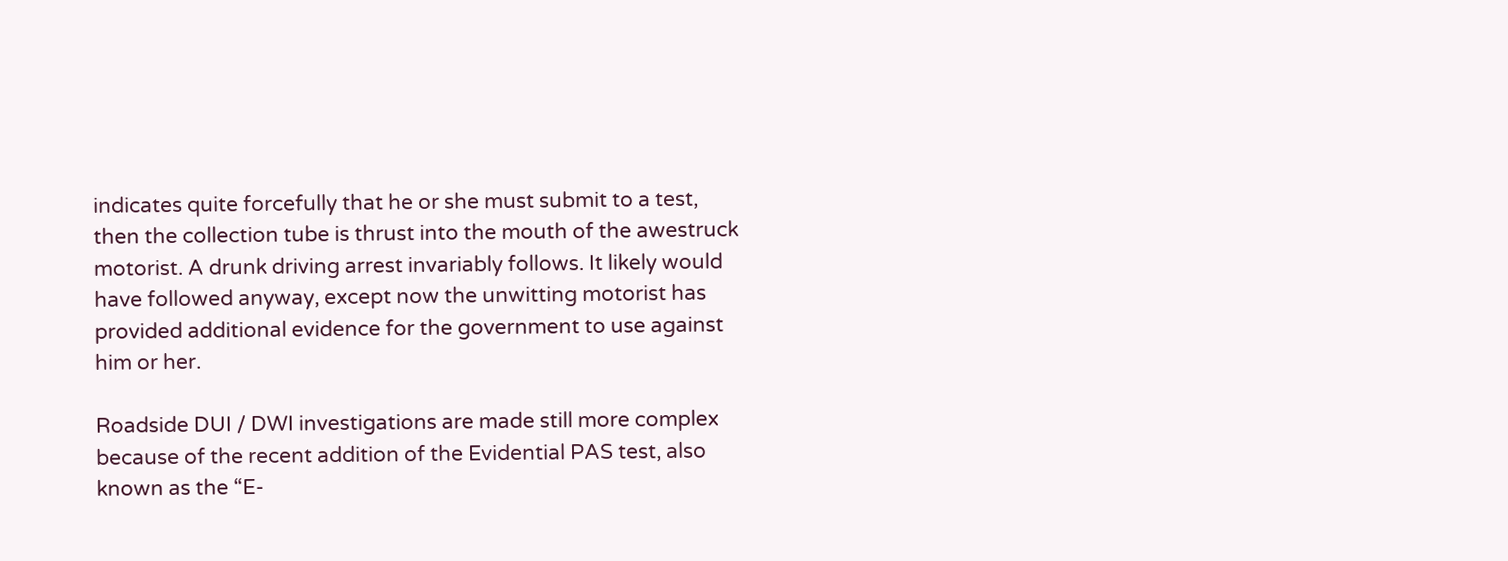indicates quite forcefully that he or she must submit to a test, then the collection tube is thrust into the mouth of the awestruck motorist. A drunk driving arrest invariably follows. It likely would have followed anyway, except now the unwitting motorist has provided additional evidence for the government to use against him or her.

Roadside DUI / DWI investigations are made still more complex because of the recent addition of the Evidential PAS test, also known as the “E-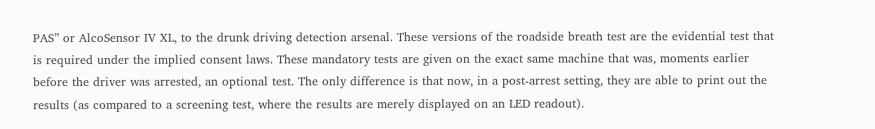PAS” or AlcoSensor IV XL, to the drunk driving detection arsenal. These versions of the roadside breath test are the evidential test that is required under the implied consent laws. These mandatory tests are given on the exact same machine that was, moments earlier before the driver was arrested, an optional test. The only difference is that now, in a post-arrest setting, they are able to print out the results (as compared to a screening test, where the results are merely displayed on an LED readout).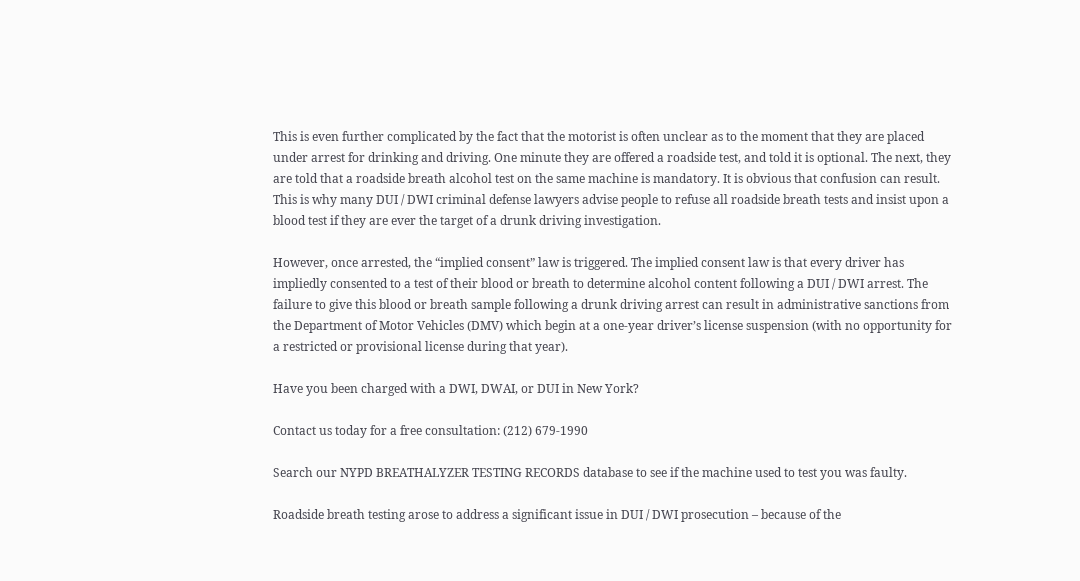This is even further complicated by the fact that the motorist is often unclear as to the moment that they are placed under arrest for drinking and driving. One minute they are offered a roadside test, and told it is optional. The next, they are told that a roadside breath alcohol test on the same machine is mandatory. It is obvious that confusion can result. This is why many DUI / DWI criminal defense lawyers advise people to refuse all roadside breath tests and insist upon a blood test if they are ever the target of a drunk driving investigation.

However, once arrested, the “implied consent” law is triggered. The implied consent law is that every driver has impliedly consented to a test of their blood or breath to determine alcohol content following a DUI / DWI arrest. The failure to give this blood or breath sample following a drunk driving arrest can result in administrative sanctions from the Department of Motor Vehicles (DMV) which begin at a one-year driver’s license suspension (with no opportunity for a restricted or provisional license during that year).

Have you been charged with a DWI, DWAI, or DUI in New York?

Contact us today for a free consultation: (212) 679-1990

Search our NYPD BREATHALYZER TESTING RECORDS database to see if the machine used to test you was faulty.

Roadside breath testing arose to address a significant issue in DUI / DWI prosecution – because of the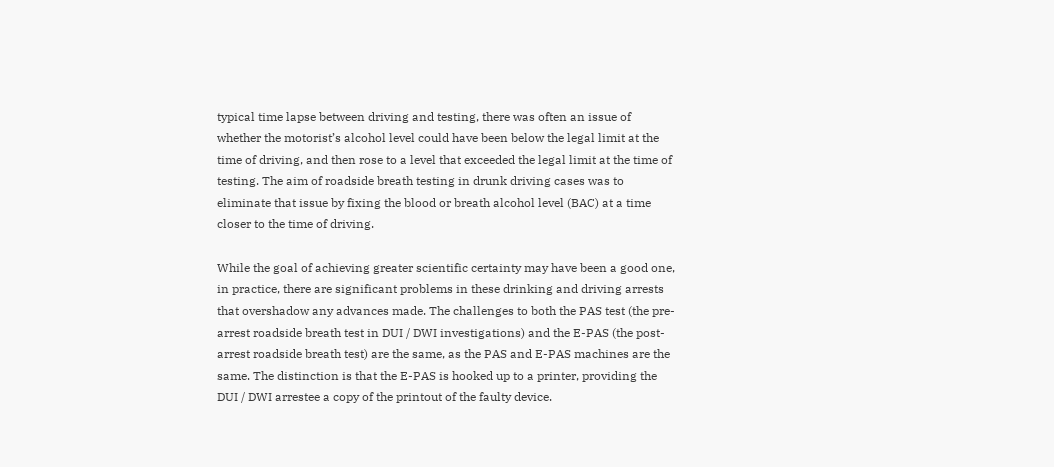typical time lapse between driving and testing, there was often an issue of whether the motorist’s alcohol level could have been below the legal limit at the time of driving, and then rose to a level that exceeded the legal limit at the time of testing. The aim of roadside breath testing in drunk driving cases was to eliminate that issue by fixing the blood or breath alcohol level (BAC) at a time closer to the time of driving.

While the goal of achieving greater scientific certainty may have been a good one, in practice, there are significant problems in these drinking and driving arrests that overshadow any advances made. The challenges to both the PAS test (the pre-arrest roadside breath test in DUI / DWI investigations) and the E-PAS (the post-arrest roadside breath test) are the same, as the PAS and E-PAS machines are the same. The distinction is that the E-PAS is hooked up to a printer, providing the DUI / DWI arrestee a copy of the printout of the faulty device.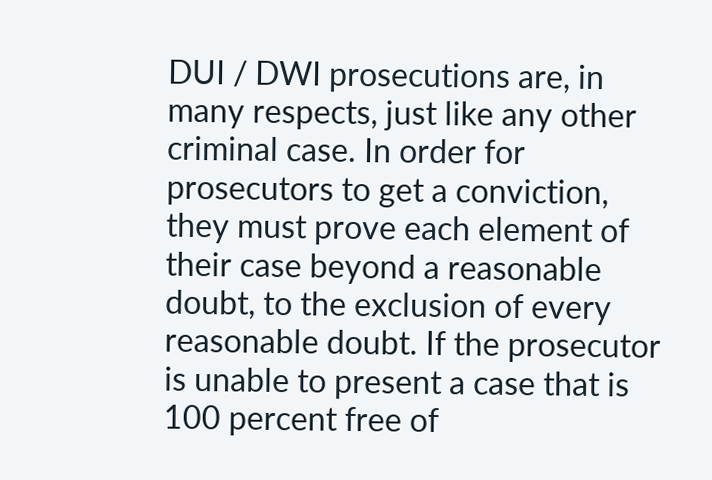DUI / DWI prosecutions are, in many respects, just like any other criminal case. In order for prosecutors to get a conviction, they must prove each element of their case beyond a reasonable doubt, to the exclusion of every reasonable doubt. If the prosecutor is unable to present a case that is 100 percent free of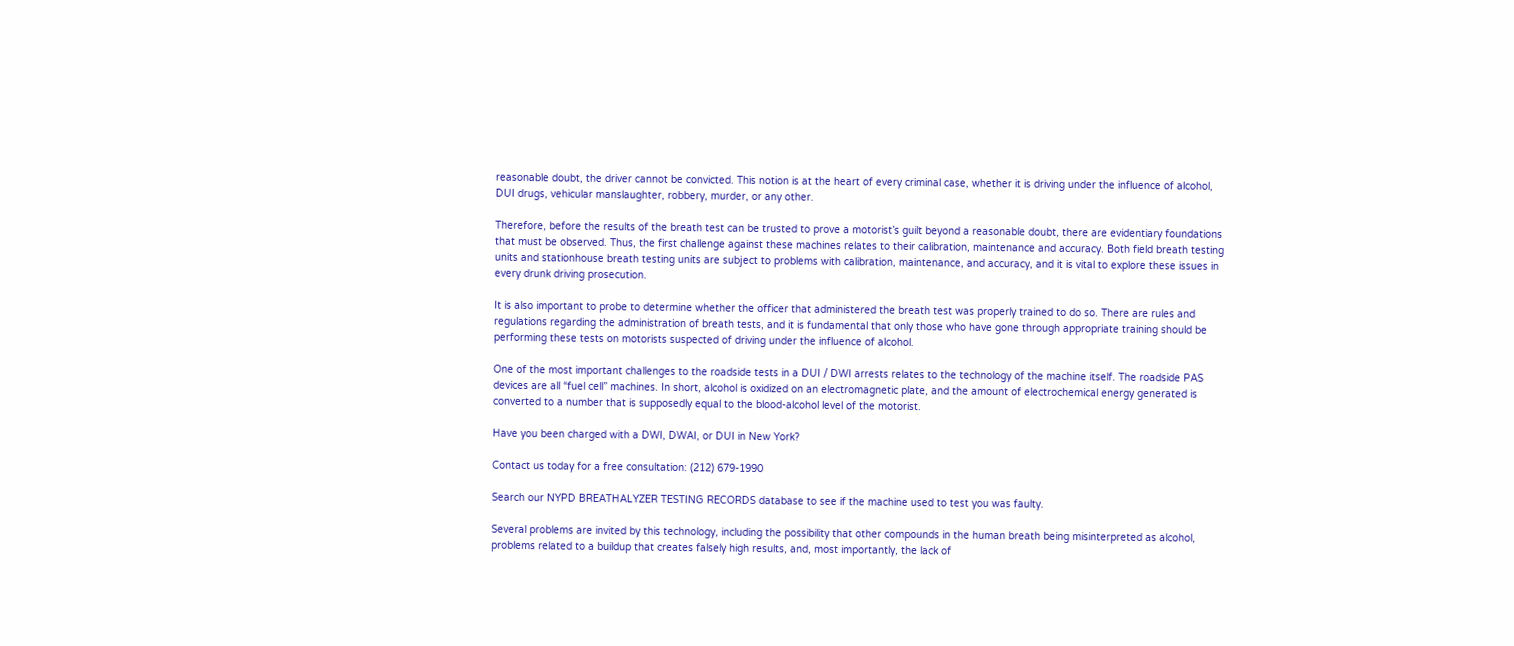reasonable doubt, the driver cannot be convicted. This notion is at the heart of every criminal case, whether it is driving under the influence of alcohol, DUI drugs, vehicular manslaughter, robbery, murder, or any other.

Therefore, before the results of the breath test can be trusted to prove a motorist’s guilt beyond a reasonable doubt, there are evidentiary foundations that must be observed. Thus, the first challenge against these machines relates to their calibration, maintenance and accuracy. Both field breath testing units and stationhouse breath testing units are subject to problems with calibration, maintenance, and accuracy, and it is vital to explore these issues in every drunk driving prosecution.

It is also important to probe to determine whether the officer that administered the breath test was properly trained to do so. There are rules and regulations regarding the administration of breath tests, and it is fundamental that only those who have gone through appropriate training should be performing these tests on motorists suspected of driving under the influence of alcohol.

One of the most important challenges to the roadside tests in a DUI / DWI arrests relates to the technology of the machine itself. The roadside PAS devices are all “fuel cell” machines. In short, alcohol is oxidized on an electromagnetic plate, and the amount of electrochemical energy generated is converted to a number that is supposedly equal to the blood-alcohol level of the motorist.

Have you been charged with a DWI, DWAI, or DUI in New York?

Contact us today for a free consultation: (212) 679-1990

Search our NYPD BREATHALYZER TESTING RECORDS database to see if the machine used to test you was faulty.

Several problems are invited by this technology, including the possibility that other compounds in the human breath being misinterpreted as alcohol, problems related to a buildup that creates falsely high results, and, most importantly, the lack of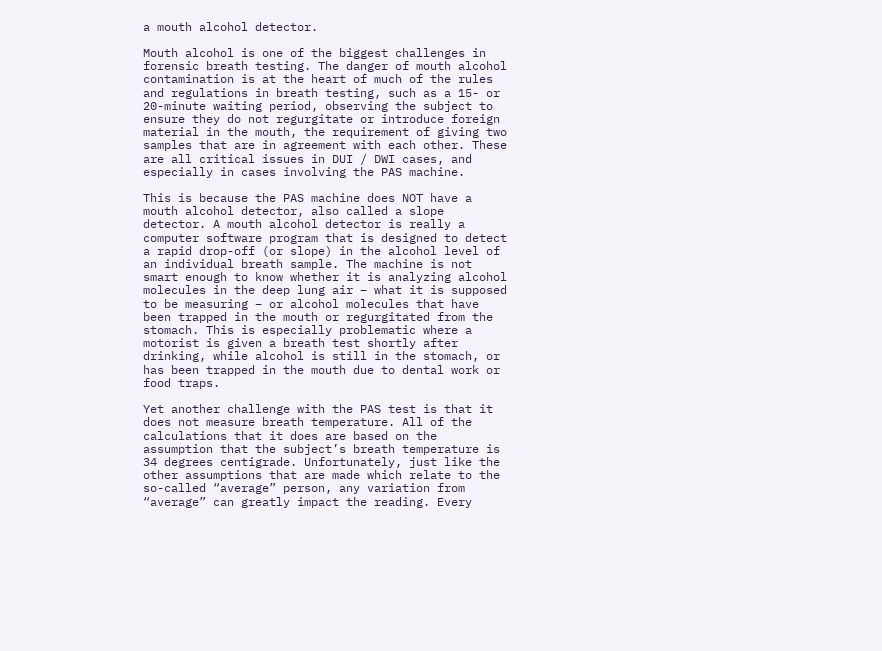a mouth alcohol detector.

Mouth alcohol is one of the biggest challenges in forensic breath testing. The danger of mouth alcohol contamination is at the heart of much of the rules and regulations in breath testing, such as a 15- or 20-minute waiting period, observing the subject to ensure they do not regurgitate or introduce foreign material in the mouth, the requirement of giving two samples that are in agreement with each other. These are all critical issues in DUI / DWI cases, and especially in cases involving the PAS machine.

This is because the PAS machine does NOT have a mouth alcohol detector, also called a slope detector. A mouth alcohol detector is really a computer software program that is designed to detect a rapid drop-off (or slope) in the alcohol level of an individual breath sample. The machine is not smart enough to know whether it is analyzing alcohol molecules in the deep lung air – what it is supposed to be measuring – or alcohol molecules that have been trapped in the mouth or regurgitated from the stomach. This is especially problematic where a motorist is given a breath test shortly after drinking, while alcohol is still in the stomach, or has been trapped in the mouth due to dental work or food traps.

Yet another challenge with the PAS test is that it does not measure breath temperature. All of the calculations that it does are based on the assumption that the subject’s breath temperature is 34 degrees centigrade. Unfortunately, just like the other assumptions that are made which relate to the so-called “average” person, any variation from “average” can greatly impact the reading. Every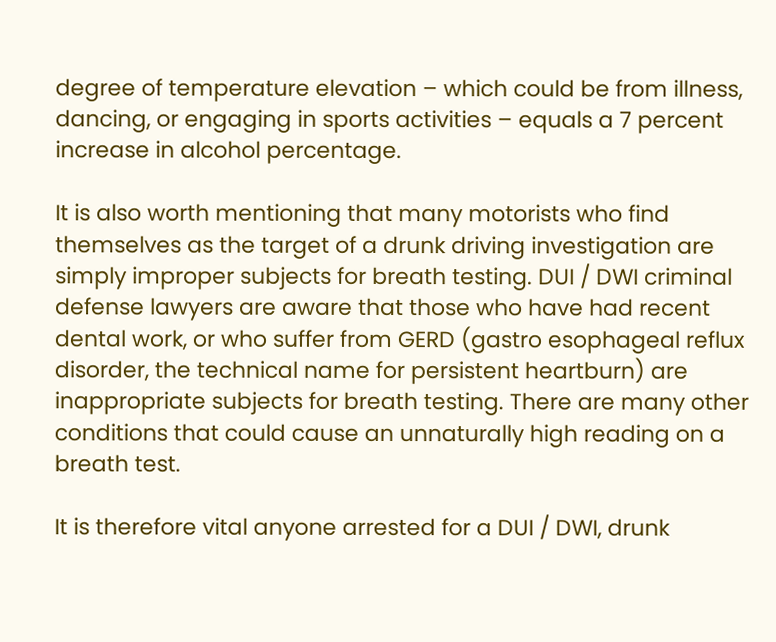degree of temperature elevation – which could be from illness, dancing, or engaging in sports activities – equals a 7 percent increase in alcohol percentage.

It is also worth mentioning that many motorists who find themselves as the target of a drunk driving investigation are simply improper subjects for breath testing. DUI / DWI criminal defense lawyers are aware that those who have had recent dental work, or who suffer from GERD (gastro esophageal reflux disorder, the technical name for persistent heartburn) are inappropriate subjects for breath testing. There are many other conditions that could cause an unnaturally high reading on a breath test.

It is therefore vital anyone arrested for a DUI / DWI, drunk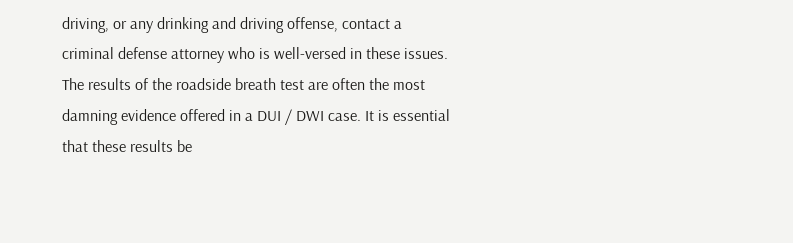driving, or any drinking and driving offense, contact a criminal defense attorney who is well-versed in these issues. The results of the roadside breath test are often the most damning evidence offered in a DUI / DWI case. It is essential that these results be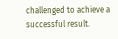challenged to achieve a successful result.